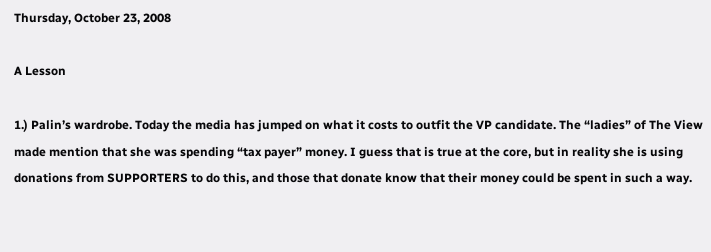Thursday, October 23, 2008

A Lesson

1.) Palin’s wardrobe. Today the media has jumped on what it costs to outfit the VP candidate. The “ladies” of The View made mention that she was spending “tax payer” money. I guess that is true at the core, but in reality she is using donations from SUPPORTERS to do this, and those that donate know that their money could be spent in such a way.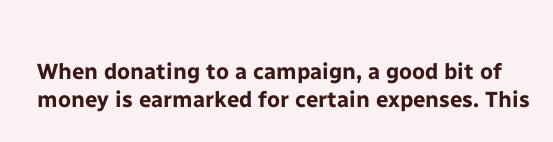When donating to a campaign, a good bit of money is earmarked for certain expenses. This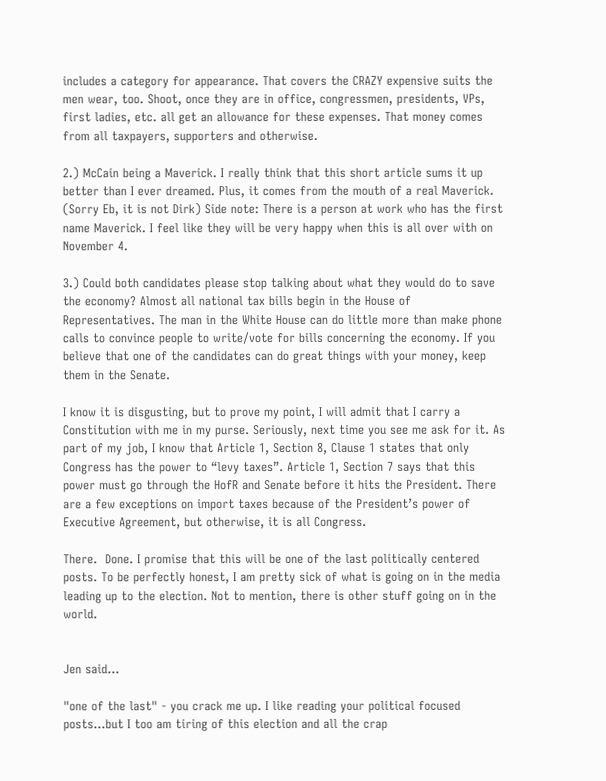includes a category for appearance. That covers the CRAZY expensive suits the men wear, too. Shoot, once they are in office, congressmen, presidents, VPs, first ladies, etc. all get an allowance for these expenses. That money comes from all taxpayers, supporters and otherwise.

2.) McCain being a Maverick. I really think that this short article sums it up better than I ever dreamed. Plus, it comes from the mouth of a real Maverick. (Sorry Eb, it is not Dirk) Side note: There is a person at work who has the first name Maverick. I feel like they will be very happy when this is all over with on November 4.

3.) Could both candidates please stop talking about what they would do to save the economy? Almost all national tax bills begin in the House of Representatives. The man in the White House can do little more than make phone calls to convince people to write/vote for bills concerning the economy. If you believe that one of the candidates can do great things with your money, keep them in the Senate.

I know it is disgusting, but to prove my point, I will admit that I carry a Constitution with me in my purse. Seriously, next time you see me ask for it. As part of my job, I know that Article 1, Section 8, Clause 1 states that only Congress has the power to “levy taxes”. Article 1, Section 7 says that this power must go through the HofR and Senate before it hits the President. There are a few exceptions on import taxes because of the President’s power of Executive Agreement, but otherwise, it is all Congress.

There.  Done. I promise that this will be one of the last politically centered posts. To be perfectly honest, I am pretty sick of what is going on in the media leading up to the election. Not to mention, there is other stuff going on in the world.


Jen said...

"one of the last" - you crack me up. I like reading your political focused posts...but I too am tiring of this election and all the crap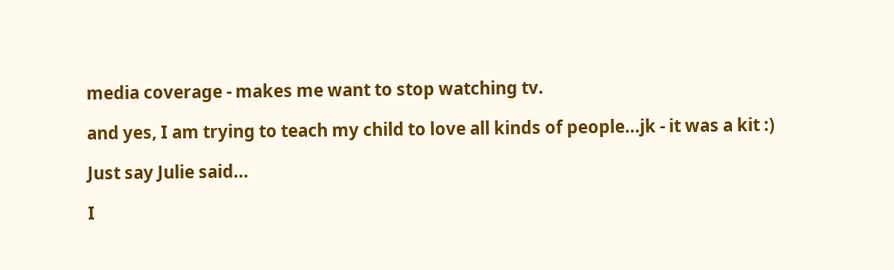media coverage - makes me want to stop watching tv.

and yes, I am trying to teach my child to love all kinds of people...jk - it was a kit :)

Just say Julie said...

I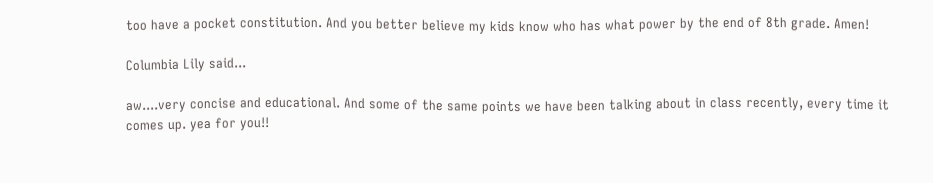too have a pocket constitution. And you better believe my kids know who has what power by the end of 8th grade. Amen!

Columbia Lily said...

aw....very concise and educational. And some of the same points we have been talking about in class recently, every time it comes up. yea for you!!